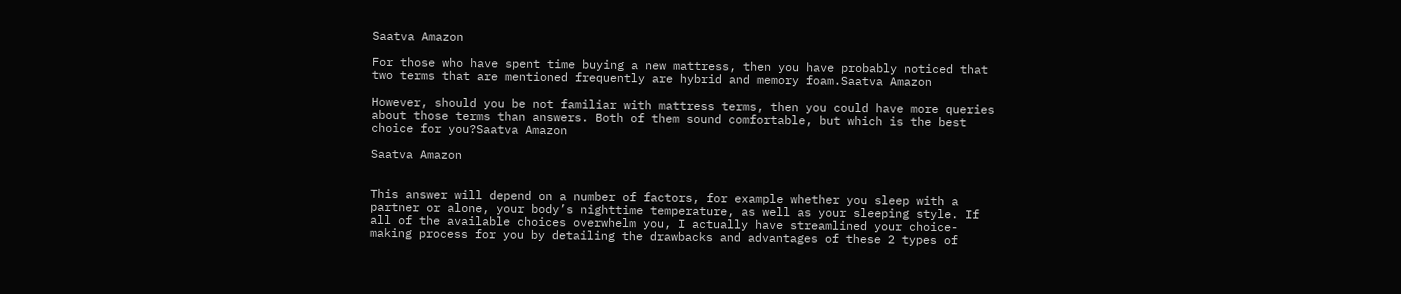Saatva Amazon

For those who have spent time buying a new mattress, then you have probably noticed that two terms that are mentioned frequently are hybrid and memory foam.Saatva Amazon

However, should you be not familiar with mattress terms, then you could have more queries about those terms than answers. Both of them sound comfortable, but which is the best choice for you?Saatva Amazon

Saatva Amazon


This answer will depend on a number of factors, for example whether you sleep with a partner or alone, your body’s nighttime temperature, as well as your sleeping style. If all of the available choices overwhelm you, I actually have streamlined your choice-making process for you by detailing the drawbacks and advantages of these 2 types of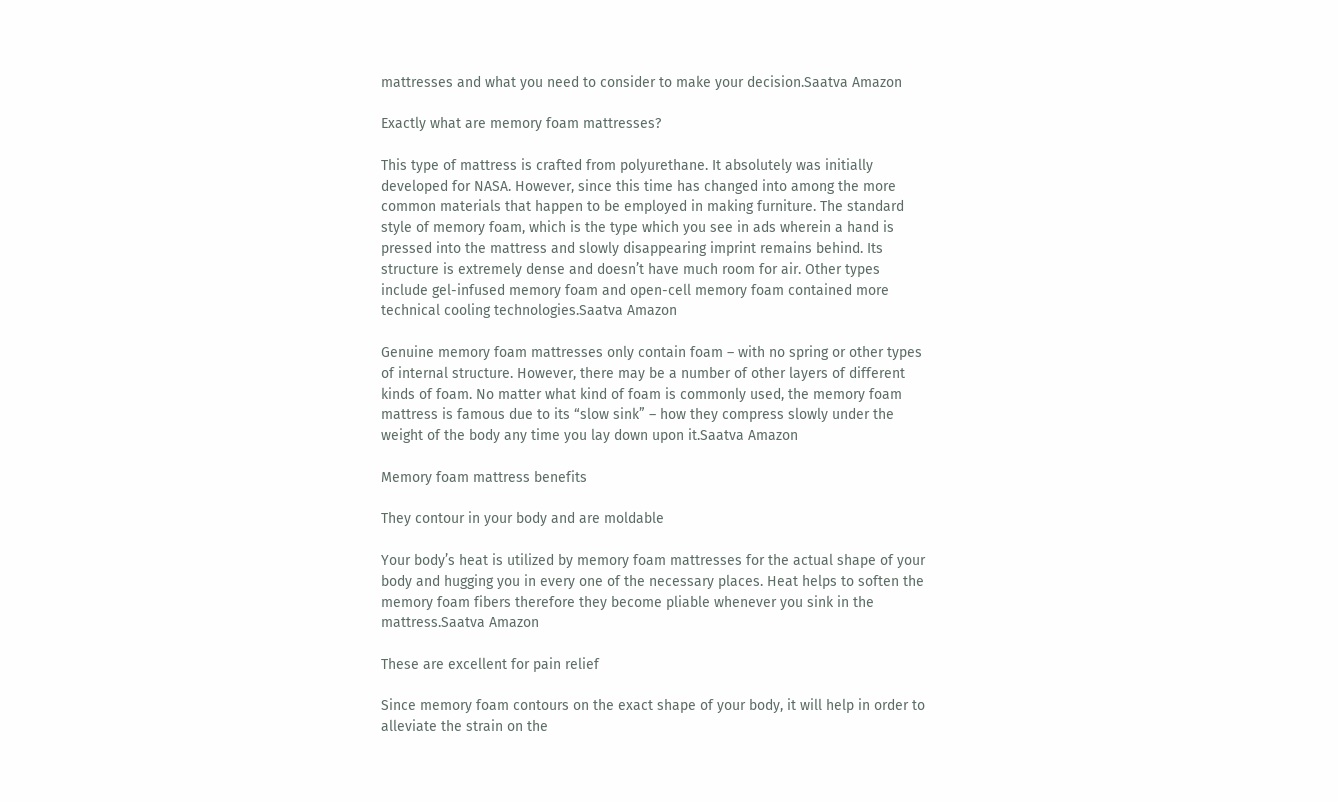mattresses and what you need to consider to make your decision.Saatva Amazon

Exactly what are memory foam mattresses?

This type of mattress is crafted from polyurethane. It absolutely was initially developed for NASA. However, since this time has changed into among the more common materials that happen to be employed in making furniture. The standard style of memory foam, which is the type which you see in ads wherein a hand is pressed into the mattress and slowly disappearing imprint remains behind. Its structure is extremely dense and doesn’t have much room for air. Other types include gel-infused memory foam and open-cell memory foam contained more technical cooling technologies.Saatva Amazon

Genuine memory foam mattresses only contain foam – with no spring or other types of internal structure. However, there may be a number of other layers of different kinds of foam. No matter what kind of foam is commonly used, the memory foam mattress is famous due to its “slow sink” – how they compress slowly under the weight of the body any time you lay down upon it.Saatva Amazon

Memory foam mattress benefits

They contour in your body and are moldable

Your body’s heat is utilized by memory foam mattresses for the actual shape of your body and hugging you in every one of the necessary places. Heat helps to soften the memory foam fibers therefore they become pliable whenever you sink in the mattress.Saatva Amazon

These are excellent for pain relief

Since memory foam contours on the exact shape of your body, it will help in order to alleviate the strain on the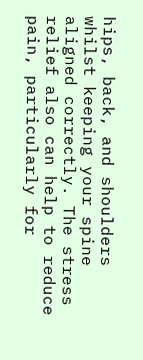hips, back, and shoulders whilst keeping your spine aligned correctly. The stress relief also can help to reduce pain, particularly for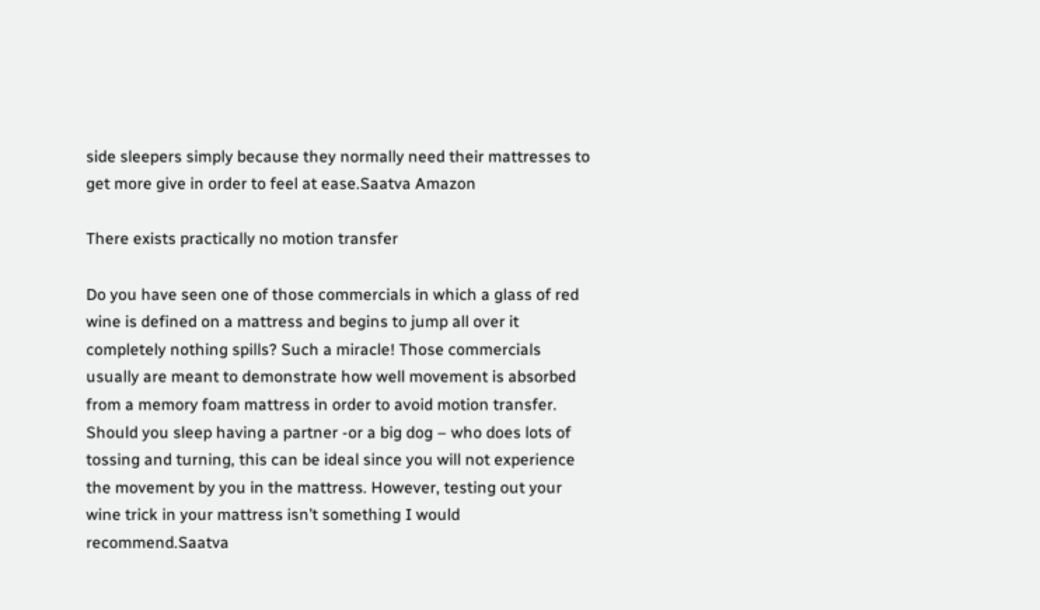side sleepers simply because they normally need their mattresses to get more give in order to feel at ease.Saatva Amazon

There exists practically no motion transfer

Do you have seen one of those commercials in which a glass of red wine is defined on a mattress and begins to jump all over it completely nothing spills? Such a miracle! Those commercials usually are meant to demonstrate how well movement is absorbed from a memory foam mattress in order to avoid motion transfer. Should you sleep having a partner -or a big dog – who does lots of tossing and turning, this can be ideal since you will not experience the movement by you in the mattress. However, testing out your wine trick in your mattress isn’t something I would recommend.Saatva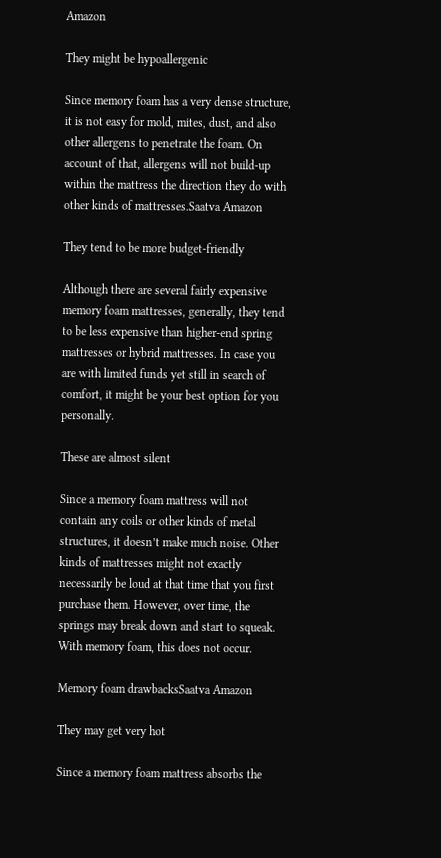Amazon

They might be hypoallergenic

Since memory foam has a very dense structure, it is not easy for mold, mites, dust, and also other allergens to penetrate the foam. On account of that, allergens will not build-up within the mattress the direction they do with other kinds of mattresses.Saatva Amazon

They tend to be more budget-friendly

Although there are several fairly expensive memory foam mattresses, generally, they tend to be less expensive than higher-end spring mattresses or hybrid mattresses. In case you are with limited funds yet still in search of comfort, it might be your best option for you personally.

These are almost silent

Since a memory foam mattress will not contain any coils or other kinds of metal structures, it doesn’t make much noise. Other kinds of mattresses might not exactly necessarily be loud at that time that you first purchase them. However, over time, the springs may break down and start to squeak. With memory foam, this does not occur.

Memory foam drawbacksSaatva Amazon

They may get very hot

Since a memory foam mattress absorbs the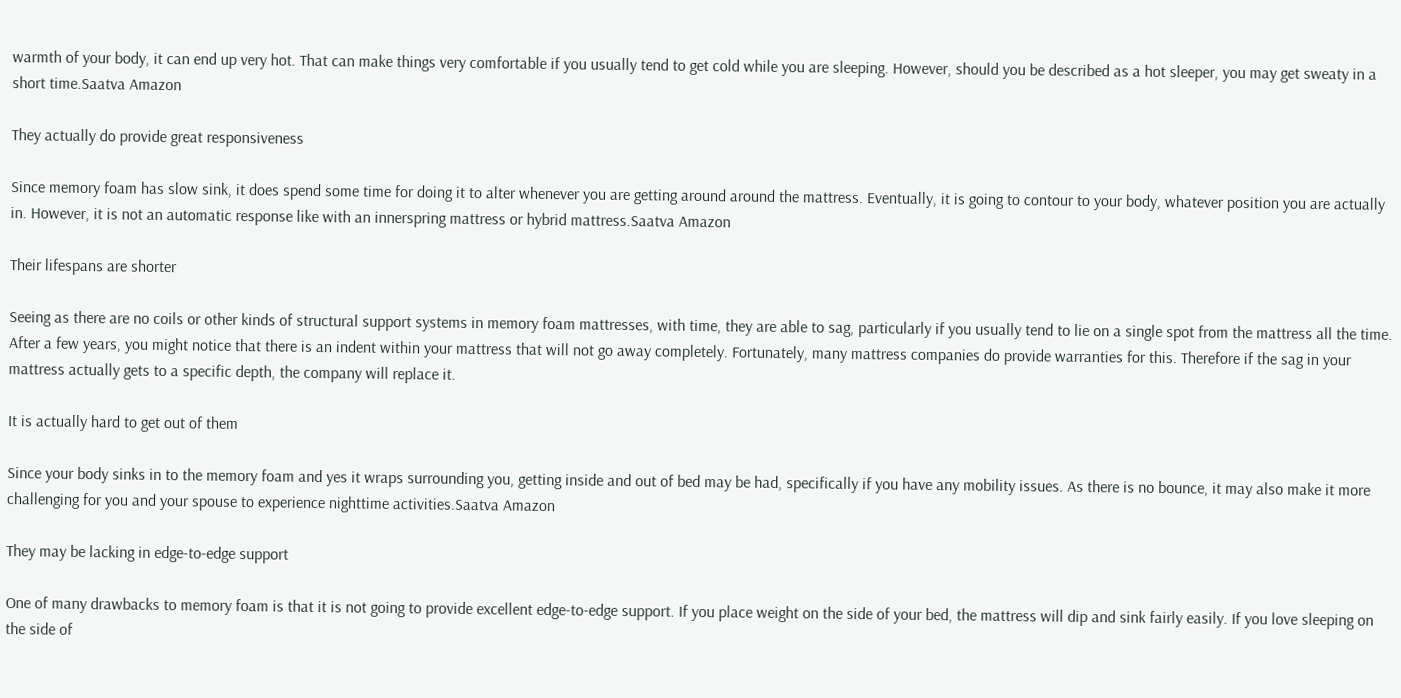warmth of your body, it can end up very hot. That can make things very comfortable if you usually tend to get cold while you are sleeping. However, should you be described as a hot sleeper, you may get sweaty in a short time.Saatva Amazon

They actually do provide great responsiveness

Since memory foam has slow sink, it does spend some time for doing it to alter whenever you are getting around around the mattress. Eventually, it is going to contour to your body, whatever position you are actually in. However, it is not an automatic response like with an innerspring mattress or hybrid mattress.Saatva Amazon

Their lifespans are shorter

Seeing as there are no coils or other kinds of structural support systems in memory foam mattresses, with time, they are able to sag, particularly if you usually tend to lie on a single spot from the mattress all the time. After a few years, you might notice that there is an indent within your mattress that will not go away completely. Fortunately, many mattress companies do provide warranties for this. Therefore if the sag in your mattress actually gets to a specific depth, the company will replace it.

It is actually hard to get out of them

Since your body sinks in to the memory foam and yes it wraps surrounding you, getting inside and out of bed may be had, specifically if you have any mobility issues. As there is no bounce, it may also make it more challenging for you and your spouse to experience nighttime activities.Saatva Amazon

They may be lacking in edge-to-edge support

One of many drawbacks to memory foam is that it is not going to provide excellent edge-to-edge support. If you place weight on the side of your bed, the mattress will dip and sink fairly easily. If you love sleeping on the side of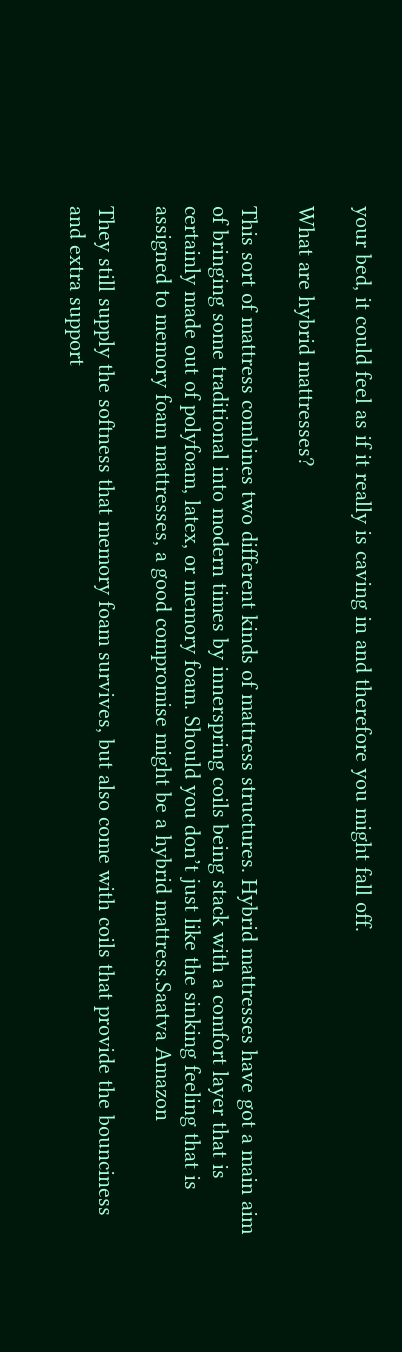your bed, it could feel as if it really is caving in and therefore you might fall off.

What are hybrid mattresses?

This sort of mattress combines two different kinds of mattress structures. Hybrid mattresses have got a main aim of bringing some traditional into modern times by innerspring coils being stack with a comfort layer that is certainly made out of polyfoam, latex, or memory foam. Should you don’t just like the sinking feeling that is assigned to memory foam mattresses, a good compromise might be a hybrid mattress.Saatva Amazon

They still supply the softness that memory foam survives, but also come with coils that provide the bounciness and extra support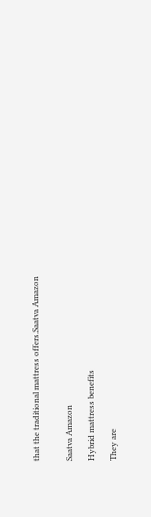that the traditional mattress offers.Saatva Amazon


Saatva Amazon

Hybrid mattress benefits

They are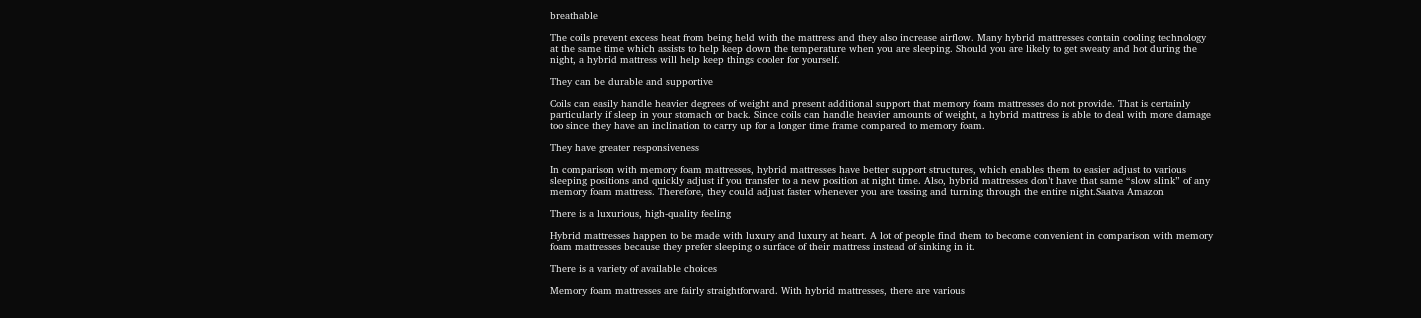breathable

The coils prevent excess heat from being held with the mattress and they also increase airflow. Many hybrid mattresses contain cooling technology at the same time which assists to help keep down the temperature when you are sleeping. Should you are likely to get sweaty and hot during the night, a hybrid mattress will help keep things cooler for yourself.

They can be durable and supportive

Coils can easily handle heavier degrees of weight and present additional support that memory foam mattresses do not provide. That is certainly particularly if sleep in your stomach or back. Since coils can handle heavier amounts of weight, a hybrid mattress is able to deal with more damage too since they have an inclination to carry up for a longer time frame compared to memory foam.

They have greater responsiveness

In comparison with memory foam mattresses, hybrid mattresses have better support structures, which enables them to easier adjust to various sleeping positions and quickly adjust if you transfer to a new position at night time. Also, hybrid mattresses don’t have that same “slow slink” of any memory foam mattress. Therefore, they could adjust faster whenever you are tossing and turning through the entire night.Saatva Amazon

There is a luxurious, high-quality feeling

Hybrid mattresses happen to be made with luxury and luxury at heart. A lot of people find them to become convenient in comparison with memory foam mattresses because they prefer sleeping o surface of their mattress instead of sinking in it.

There is a variety of available choices

Memory foam mattresses are fairly straightforward. With hybrid mattresses, there are various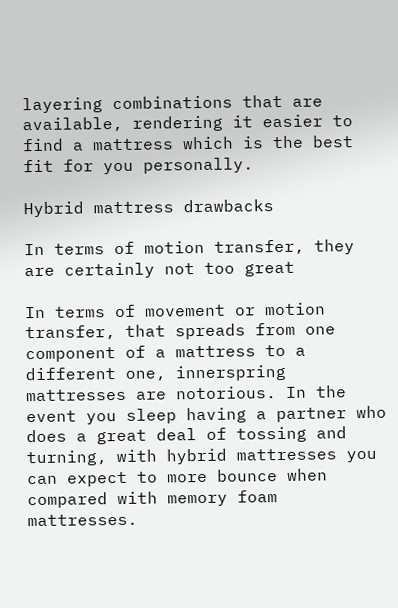layering combinations that are available, rendering it easier to find a mattress which is the best fit for you personally.

Hybrid mattress drawbacks

In terms of motion transfer, they are certainly not too great

In terms of movement or motion transfer, that spreads from one component of a mattress to a different one, innerspring mattresses are notorious. In the event you sleep having a partner who does a great deal of tossing and turning, with hybrid mattresses you can expect to more bounce when compared with memory foam mattresses.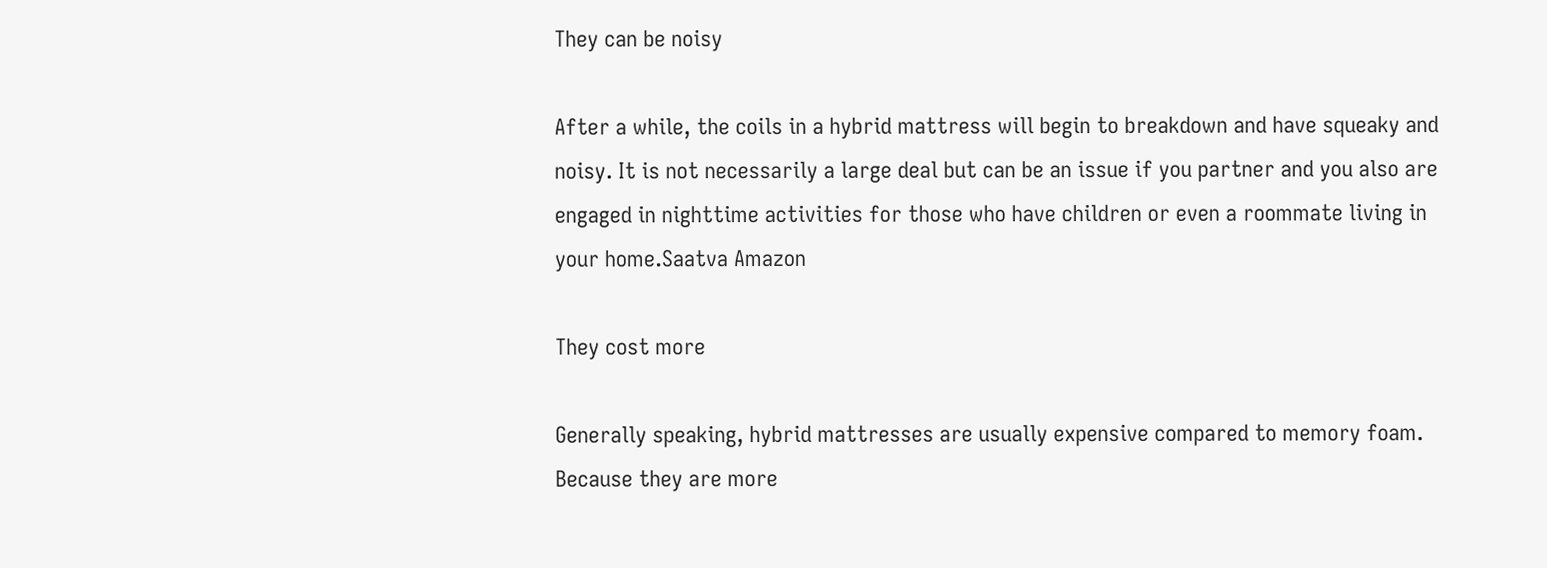They can be noisy

After a while, the coils in a hybrid mattress will begin to breakdown and have squeaky and noisy. It is not necessarily a large deal but can be an issue if you partner and you also are engaged in nighttime activities for those who have children or even a roommate living in your home.Saatva Amazon

They cost more

Generally speaking, hybrid mattresses are usually expensive compared to memory foam. Because they are more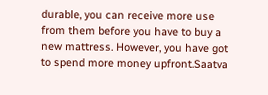durable, you can receive more use from them before you have to buy a new mattress. However, you have got to spend more money upfront.Saatva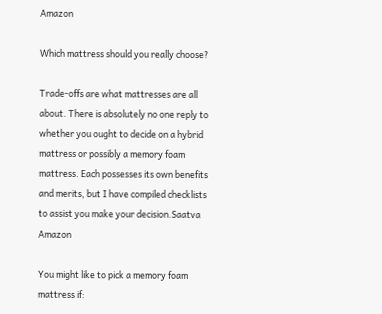Amazon

Which mattress should you really choose?

Trade-offs are what mattresses are all about. There is absolutely no one reply to whether you ought to decide on a hybrid mattress or possibly a memory foam mattress. Each possesses its own benefits and merits, but I have compiled checklists to assist you make your decision.Saatva Amazon

You might like to pick a memory foam mattress if: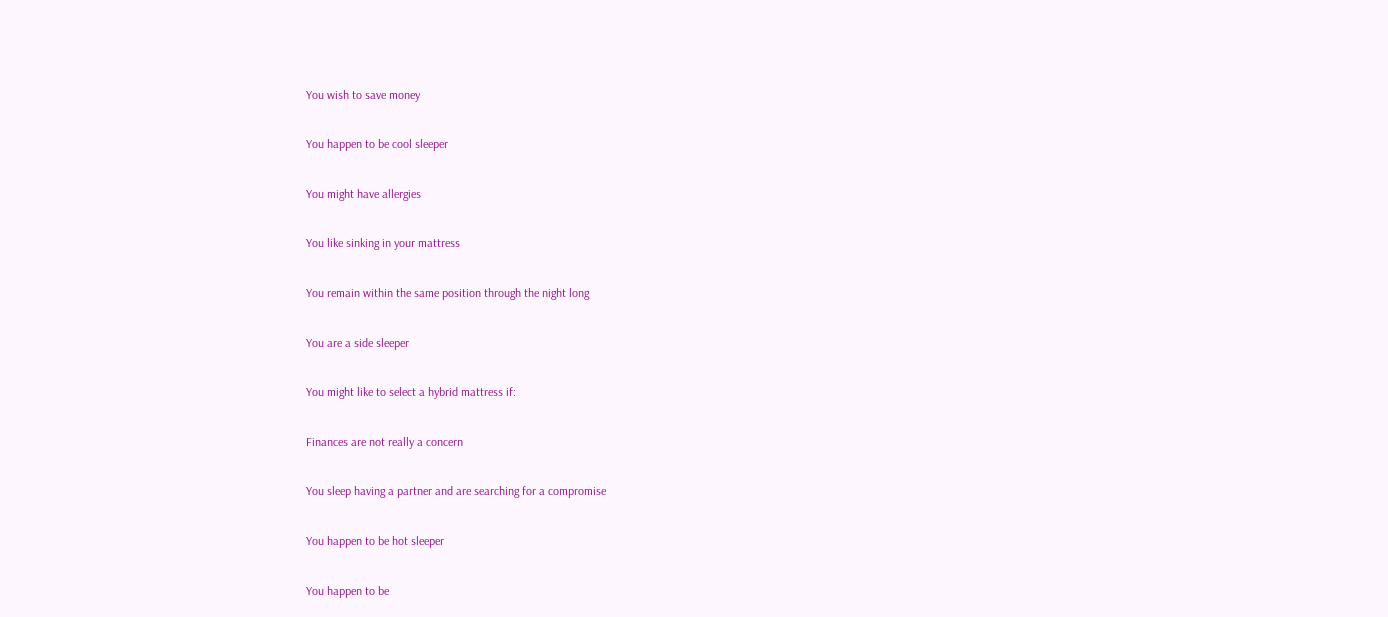You wish to save money

You happen to be cool sleeper

You might have allergies

You like sinking in your mattress

You remain within the same position through the night long

You are a side sleeper

You might like to select a hybrid mattress if:

Finances are not really a concern

You sleep having a partner and are searching for a compromise

You happen to be hot sleeper

You happen to be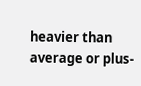heavier than average or plus-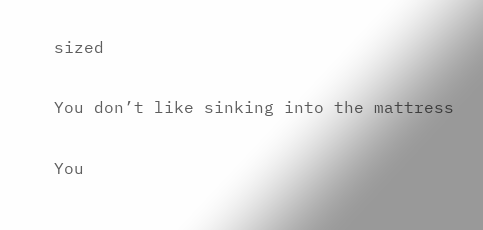sized

You don’t like sinking into the mattress

You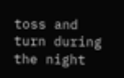toss and turn during the night